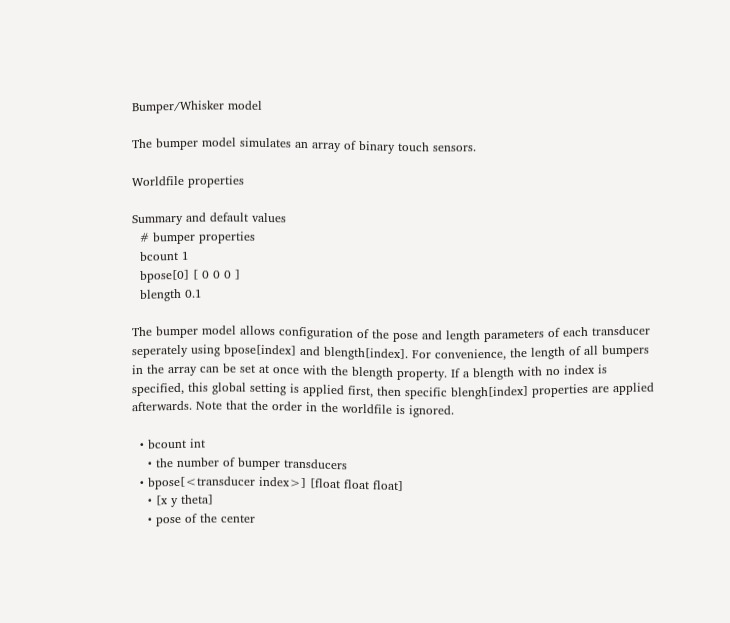Bumper/Whisker model

The bumper model simulates an array of binary touch sensors.

Worldfile properties

Summary and default values
  # bumper properties
  bcount 1
  bpose[0] [ 0 0 0 ]
  blength 0.1

The bumper model allows configuration of the pose and length parameters of each transducer seperately using bpose[index] and blength[index]. For convenience, the length of all bumpers in the array can be set at once with the blength property. If a blength with no index is specified, this global setting is applied first, then specific blengh[index] properties are applied afterwards. Note that the order in the worldfile is ignored.

  • bcount int
    • the number of bumper transducers
  • bpose[<transducer index>] [float float float]
    • [x y theta]
    • pose of the center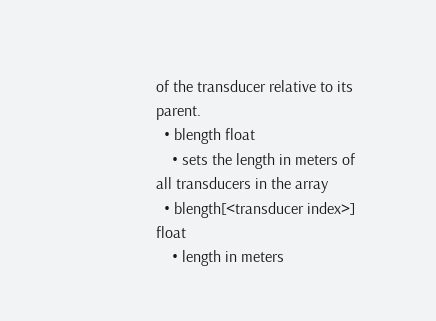of the transducer relative to its parent.
  • blength float
    • sets the length in meters of all transducers in the array
  • blength[<transducer index>] float
    • length in meters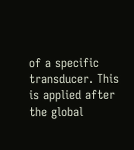of a specific transducer. This is applied after the global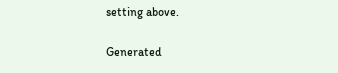setting above.

Generated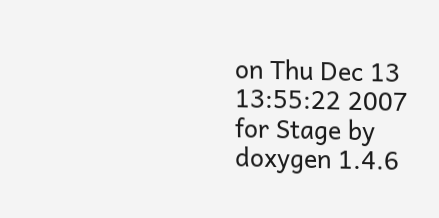on Thu Dec 13 13:55:22 2007 for Stage by  doxygen 1.4.6